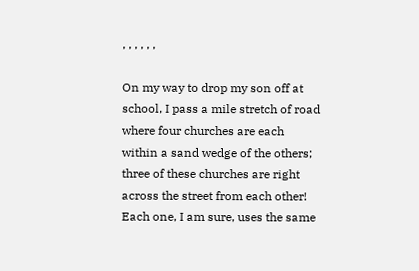, , , , , ,

On my way to drop my son off at school, I pass a mile stretch of road where four churches are each within a sand wedge of the others; three of these churches are right across the street from each other! Each one, I am sure, uses the same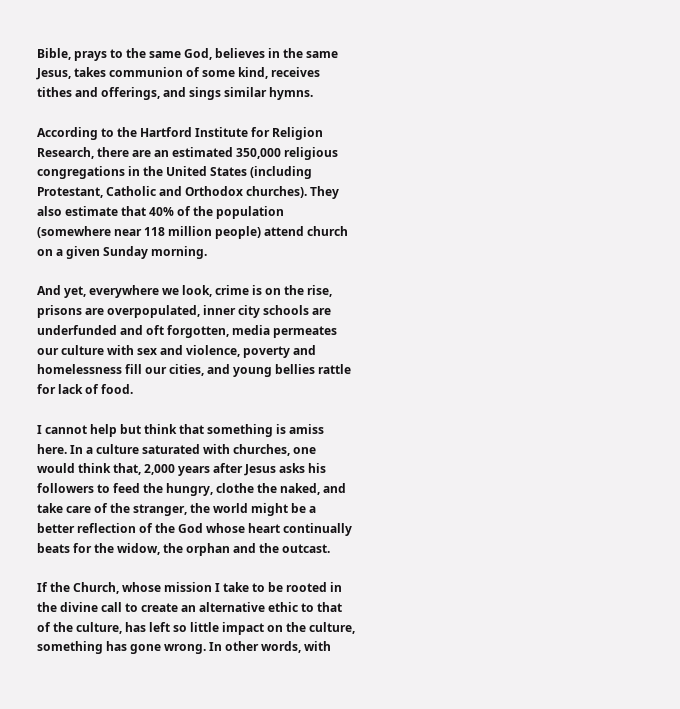Bible, prays to the same God, believes in the same Jesus, takes communion of some kind, receives tithes and offerings, and sings similar hymns.

According to the Hartford Institute for Religion Research, there are an estimated 350,000 religious congregations in the United States (including Protestant, Catholic and Orthodox churches). They also estimate that 40% of the population (somewhere near 118 million people) attend church on a given Sunday morning.

And yet, everywhere we look, crime is on the rise, prisons are overpopulated, inner city schools are underfunded and oft forgotten, media permeates our culture with sex and violence, poverty and homelessness fill our cities, and young bellies rattle for lack of food.

I cannot help but think that something is amiss here. In a culture saturated with churches, one would think that, 2,000 years after Jesus asks his followers to feed the hungry, clothe the naked, and take care of the stranger, the world might be a better reflection of the God whose heart continually beats for the widow, the orphan and the outcast.

If the Church, whose mission I take to be rooted in the divine call to create an alternative ethic to that of the culture, has left so little impact on the culture, something has gone wrong. In other words, with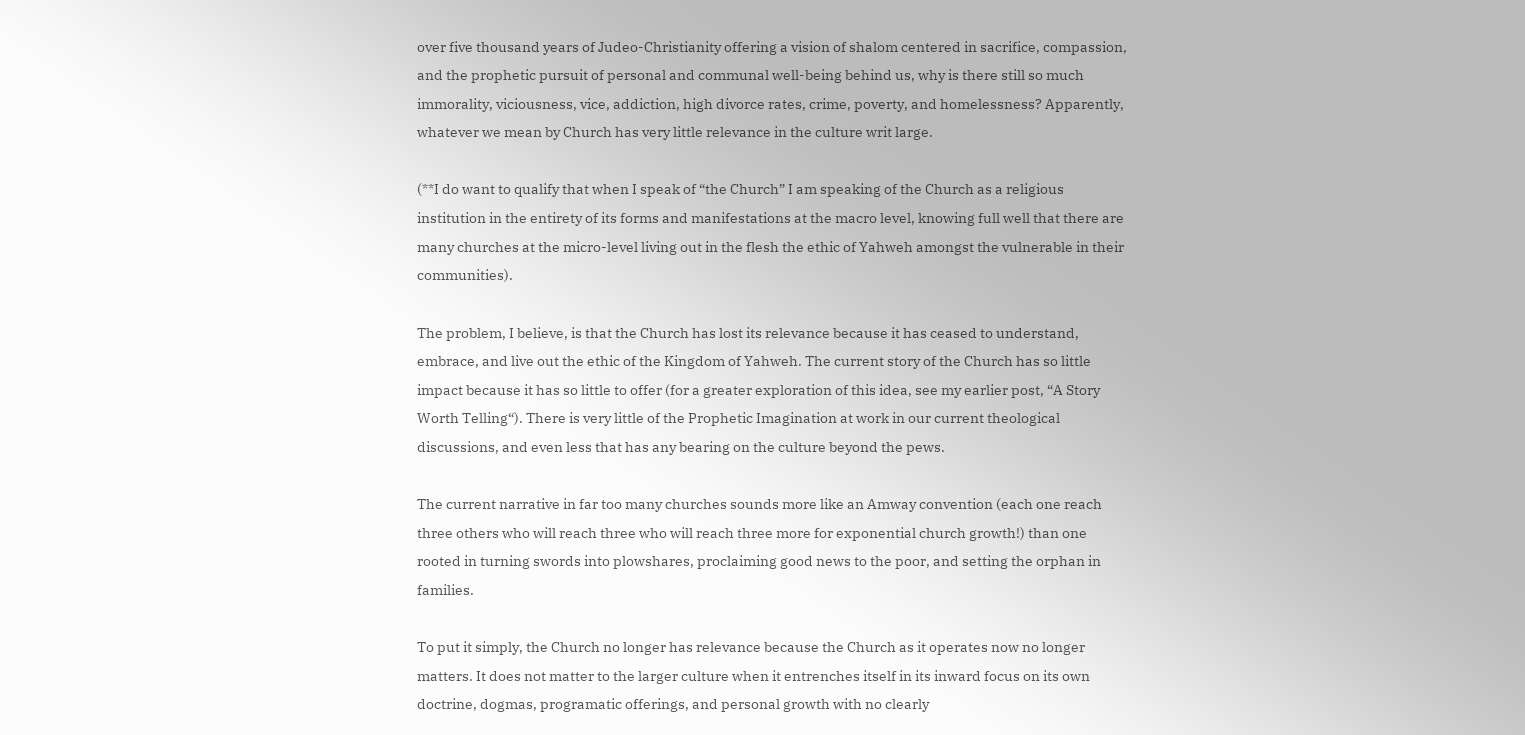over five thousand years of Judeo-Christianity offering a vision of shalom centered in sacrifice, compassion, and the prophetic pursuit of personal and communal well-being behind us, why is there still so much immorality, viciousness, vice, addiction, high divorce rates, crime, poverty, and homelessness? Apparently, whatever we mean by Church has very little relevance in the culture writ large.

(**I do want to qualify that when I speak of “the Church” I am speaking of the Church as a religious institution in the entirety of its forms and manifestations at the macro level, knowing full well that there are many churches at the micro-level living out in the flesh the ethic of Yahweh amongst the vulnerable in their communities).

The problem, I believe, is that the Church has lost its relevance because it has ceased to understand, embrace, and live out the ethic of the Kingdom of Yahweh. The current story of the Church has so little impact because it has so little to offer (for a greater exploration of this idea, see my earlier post, “A Story Worth Telling“). There is very little of the Prophetic Imagination at work in our current theological discussions, and even less that has any bearing on the culture beyond the pews.

The current narrative in far too many churches sounds more like an Amway convention (each one reach three others who will reach three who will reach three more for exponential church growth!) than one rooted in turning swords into plowshares, proclaiming good news to the poor, and setting the orphan in families.

To put it simply, the Church no longer has relevance because the Church as it operates now no longer matters. It does not matter to the larger culture when it entrenches itself in its inward focus on its own doctrine, dogmas, programatic offerings, and personal growth with no clearly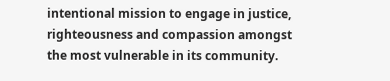intentional mission to engage in justice, righteousness and compassion amongst the most vulnerable in its community.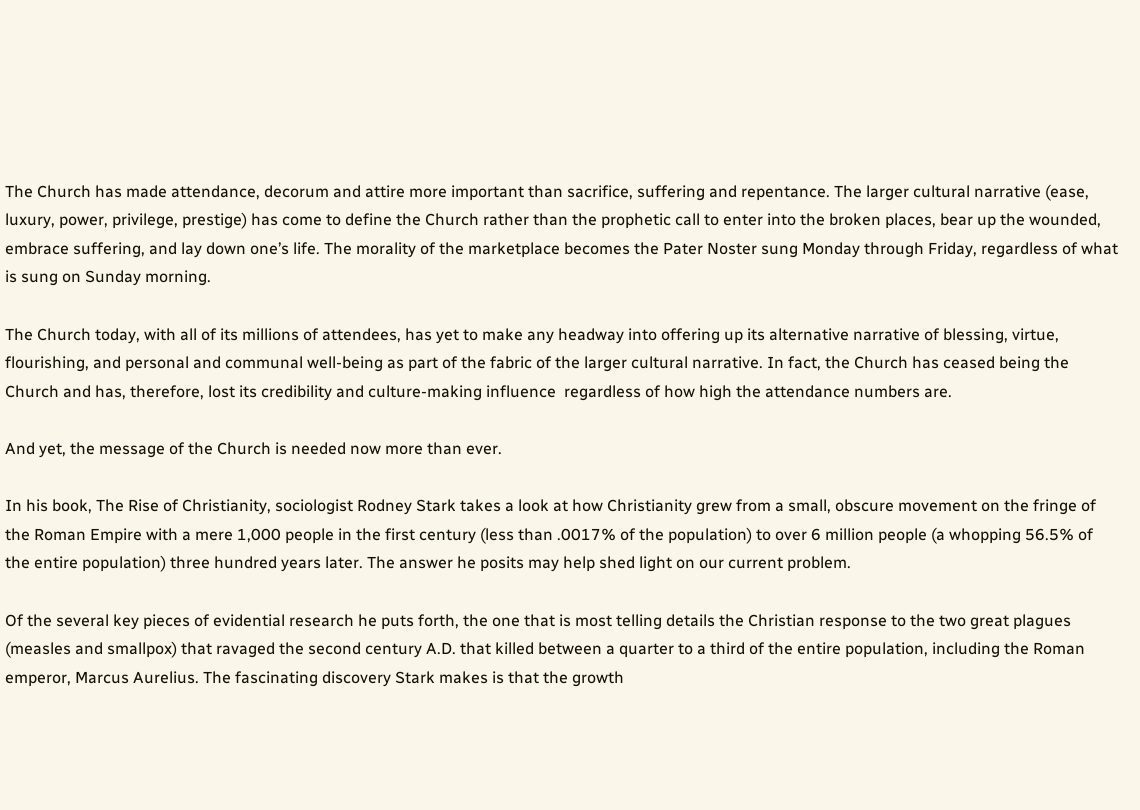The Church has made attendance, decorum and attire more important than sacrifice, suffering and repentance. The larger cultural narrative (ease, luxury, power, privilege, prestige) has come to define the Church rather than the prophetic call to enter into the broken places, bear up the wounded, embrace suffering, and lay down one’s life. The morality of the marketplace becomes the Pater Noster sung Monday through Friday, regardless of what is sung on Sunday morning.

The Church today, with all of its millions of attendees, has yet to make any headway into offering up its alternative narrative of blessing, virtue, flourishing, and personal and communal well-being as part of the fabric of the larger cultural narrative. In fact, the Church has ceased being the Church and has, therefore, lost its credibility and culture-making influence  regardless of how high the attendance numbers are.

And yet, the message of the Church is needed now more than ever.

In his book, The Rise of Christianity, sociologist Rodney Stark takes a look at how Christianity grew from a small, obscure movement on the fringe of the Roman Empire with a mere 1,000 people in the first century (less than .0017% of the population) to over 6 million people (a whopping 56.5% of the entire population) three hundred years later. The answer he posits may help shed light on our current problem.

Of the several key pieces of evidential research he puts forth, the one that is most telling details the Christian response to the two great plagues (measles and smallpox) that ravaged the second century A.D. that killed between a quarter to a third of the entire population, including the Roman emperor, Marcus Aurelius. The fascinating discovery Stark makes is that the growth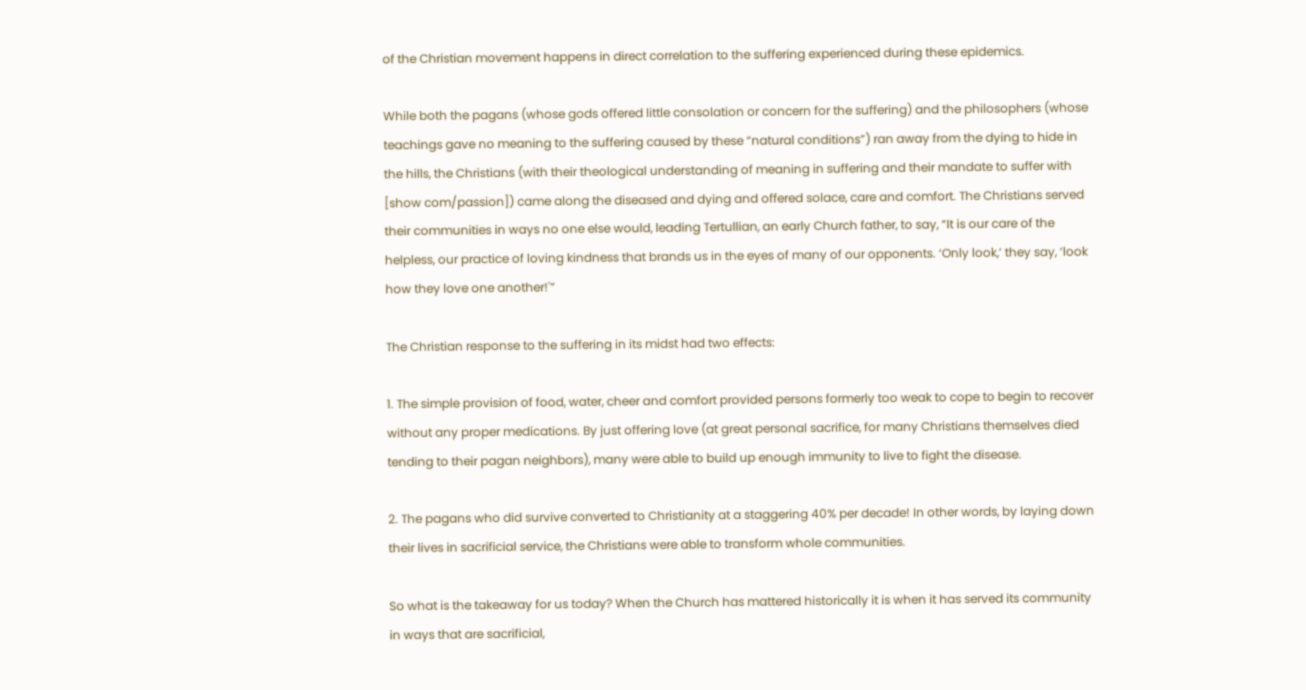of the Christian movement happens in direct correlation to the suffering experienced during these epidemics.

While both the pagans (whose gods offered little consolation or concern for the suffering) and the philosophers (whose teachings gave no meaning to the suffering caused by these “natural conditions”) ran away from the dying to hide in the hills, the Christians (with their theological understanding of meaning in suffering and their mandate to suffer with [show com/passion]) came along the diseased and dying and offered solace, care and comfort. The Christians served their communities in ways no one else would, leading Tertullian, an early Church father, to say, “It is our care of the helpless, our practice of loving kindness that brands us in the eyes of many of our opponents. ‘Only look,’ they say, ‘look how they love one another!'”

The Christian response to the suffering in its midst had two effects:

1. The simple provision of food, water, cheer and comfort provided persons formerly too weak to cope to begin to recover without any proper medications. By just offering love (at great personal sacrifice, for many Christians themselves died tending to their pagan neighbors), many were able to build up enough immunity to live to fight the disease.

2. The pagans who did survive converted to Christianity at a staggering 40% per decade! In other words, by laying down their lives in sacrificial service, the Christians were able to transform whole communities.

So what is the takeaway for us today? When the Church has mattered historically it is when it has served its community in ways that are sacrificial,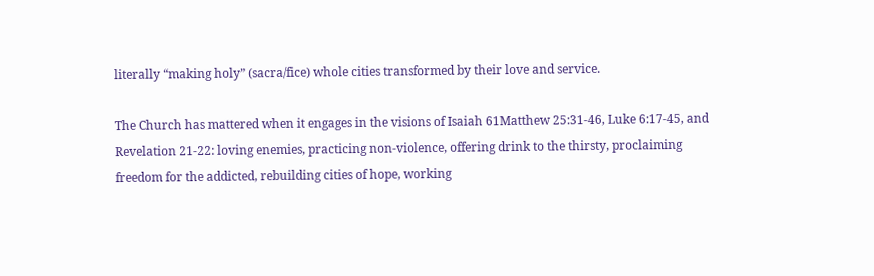literally “making holy” (sacra/fice) whole cities transformed by their love and service.

The Church has mattered when it engages in the visions of Isaiah 61Matthew 25:31-46, Luke 6:17-45, and Revelation 21-22: loving enemies, practicing non-violence, offering drink to the thirsty, proclaiming freedom for the addicted, rebuilding cities of hope, working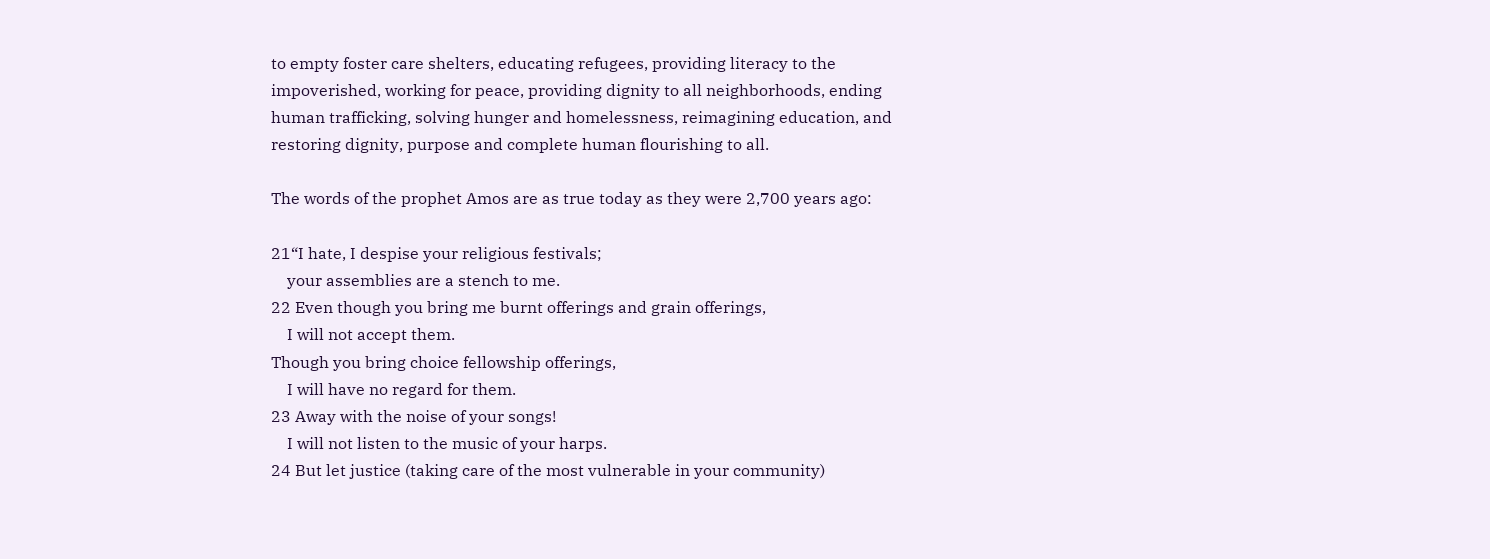to empty foster care shelters, educating refugees, providing literacy to the impoverished, working for peace, providing dignity to all neighborhoods, ending human trafficking, solving hunger and homelessness, reimagining education, and restoring dignity, purpose and complete human flourishing to all.

The words of the prophet Amos are as true today as they were 2,700 years ago:

21“I hate, I despise your religious festivals;
    your assemblies are a stench to me.
22 Even though you bring me burnt offerings and grain offerings,
    I will not accept them.
Though you bring choice fellowship offerings,
    I will have no regard for them.
23 Away with the noise of your songs!
    I will not listen to the music of your harps.
24 But let justice (taking care of the most vulnerable in your community)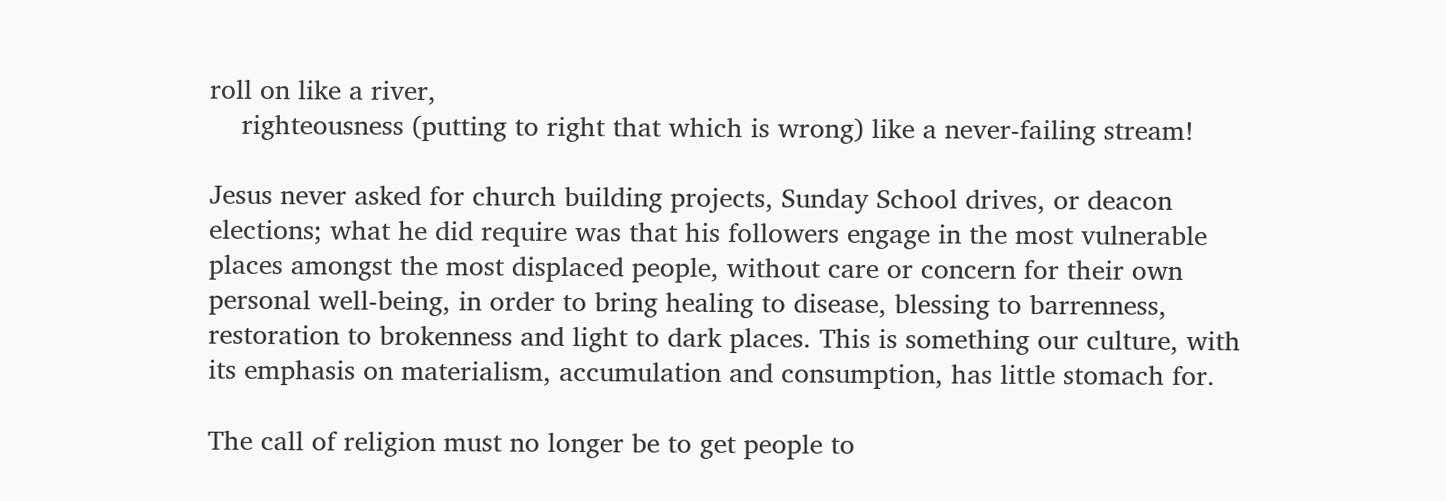roll on like a river,
    righteousness (putting to right that which is wrong) like a never-failing stream!

Jesus never asked for church building projects, Sunday School drives, or deacon elections; what he did require was that his followers engage in the most vulnerable places amongst the most displaced people, without care or concern for their own personal well-being, in order to bring healing to disease, blessing to barrenness, restoration to brokenness and light to dark places. This is something our culture, with its emphasis on materialism, accumulation and consumption, has little stomach for.

The call of religion must no longer be to get people to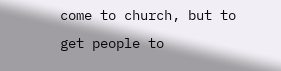come to church, but to get people to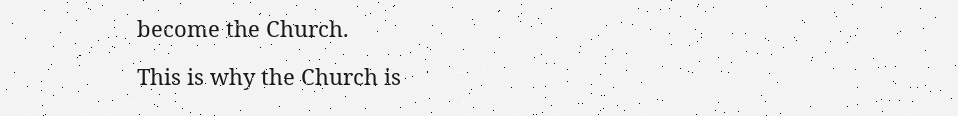become the Church.

This is why the Church is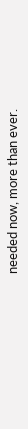needed now, more than ever.